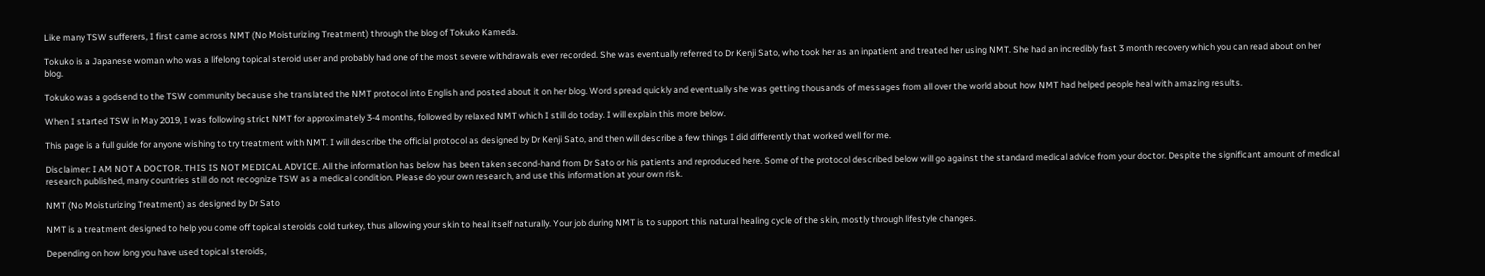Like many TSW sufferers, I first came across NMT (No Moisturizing Treatment) through the blog of Tokuko Kameda.

Tokuko is a Japanese woman who was a lifelong topical steroid user and probably had one of the most severe withdrawals ever recorded. She was eventually referred to Dr Kenji Sato, who took her as an inpatient and treated her using NMT. She had an incredibly fast 3 month recovery which you can read about on her blog.

Tokuko was a godsend to the TSW community because she translated the NMT protocol into English and posted about it on her blog. Word spread quickly and eventually she was getting thousands of messages from all over the world about how NMT had helped people heal with amazing results.

When I started TSW in May 2019, I was following strict NMT for approximately 3-4 months, followed by relaxed NMT which I still do today. I will explain this more below.

This page is a full guide for anyone wishing to try treatment with NMT. I will describe the official protocol as designed by Dr Kenji Sato, and then will describe a few things I did differently that worked well for me.

Disclaimer: I AM NOT A DOCTOR. THIS IS NOT MEDICAL ADVICE. All the information has below has been taken second-hand from Dr Sato or his patients and reproduced here. Some of the protocol described below will go against the standard medical advice from your doctor. Despite the significant amount of medical research published, many countries still do not recognize TSW as a medical condition. Please do your own research, and use this information at your own risk.

NMT (No Moisturizing Treatment) as designed by Dr Sato

NMT is a treatment designed to help you come off topical steroids cold turkey, thus allowing your skin to heal itself naturally. Your job during NMT is to support this natural healing cycle of the skin, mostly through lifestyle changes.

Depending on how long you have used topical steroids,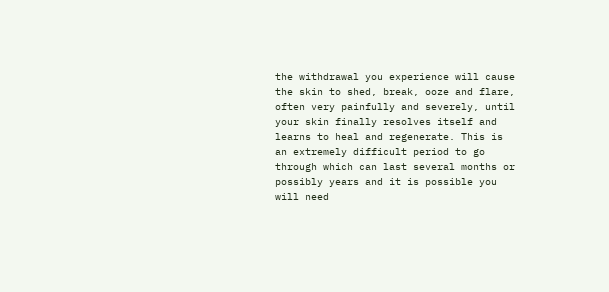the withdrawal you experience will cause the skin to shed, break, ooze and flare, often very painfully and severely, until your skin finally resolves itself and learns to heal and regenerate. This is an extremely difficult period to go through which can last several months or possibly years and it is possible you will need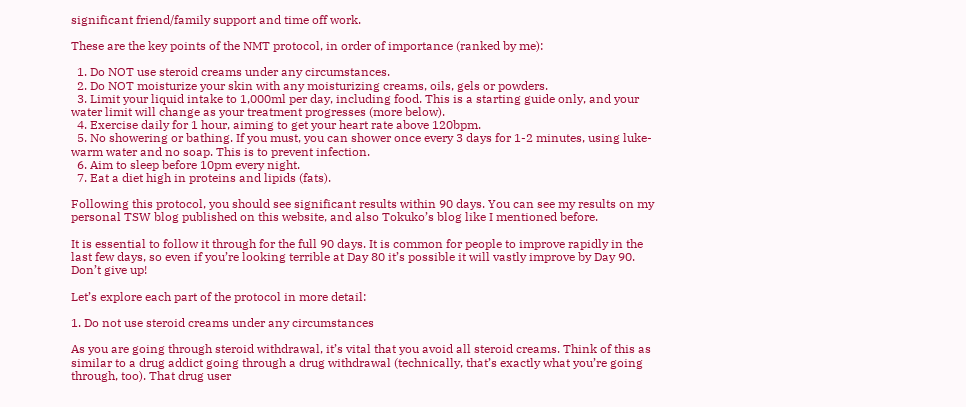significant friend/family support and time off work.

These are the key points of the NMT protocol, in order of importance (ranked by me):

  1. Do NOT use steroid creams under any circumstances.
  2. Do NOT moisturize your skin with any moisturizing creams, oils, gels or powders.
  3. Limit your liquid intake to 1,000ml per day, including food. This is a starting guide only, and your water limit will change as your treatment progresses (more below).
  4. Exercise daily for 1 hour, aiming to get your heart rate above 120bpm.
  5. No showering or bathing. If you must, you can shower once every 3 days for 1-2 minutes, using luke-warm water and no soap. This is to prevent infection.
  6. Aim to sleep before 10pm every night.
  7. Eat a diet high in proteins and lipids (fats).

Following this protocol, you should see significant results within 90 days. You can see my results on my personal TSW blog published on this website, and also Tokuko’s blog like I mentioned before.

It is essential to follow it through for the full 90 days. It is common for people to improve rapidly in the last few days, so even if you’re looking terrible at Day 80 it’s possible it will vastly improve by Day 90. Don’t give up!

Let’s explore each part of the protocol in more detail:

1. Do not use steroid creams under any circumstances

As you are going through steroid withdrawal, it’s vital that you avoid all steroid creams. Think of this as similar to a drug addict going through a drug withdrawal (technically, that’s exactly what you’re going through, too). That drug user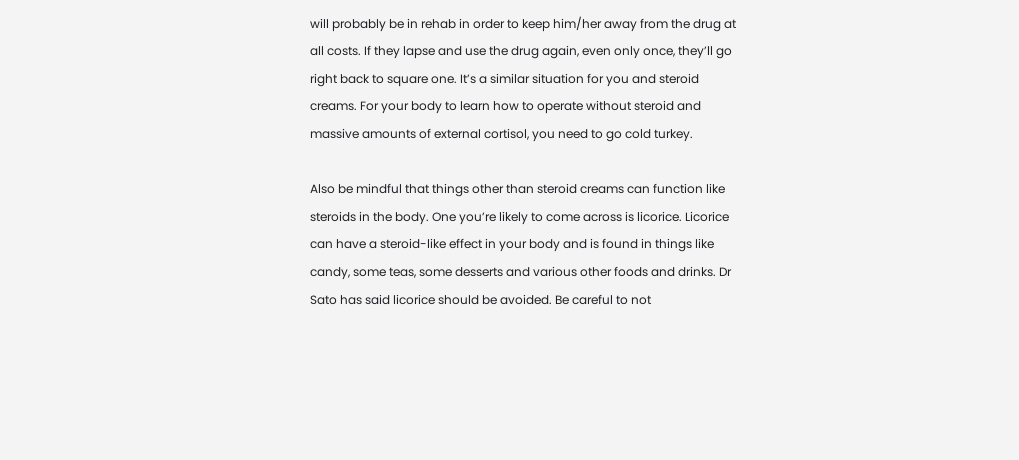will probably be in rehab in order to keep him/her away from the drug at all costs. If they lapse and use the drug again, even only once, they’ll go right back to square one. It’s a similar situation for you and steroid creams. For your body to learn how to operate without steroid and massive amounts of external cortisol, you need to go cold turkey.

Also be mindful that things other than steroid creams can function like steroids in the body. One you’re likely to come across is licorice. Licorice can have a steroid-like effect in your body and is found in things like candy, some teas, some desserts and various other foods and drinks. Dr Sato has said licorice should be avoided. Be careful to not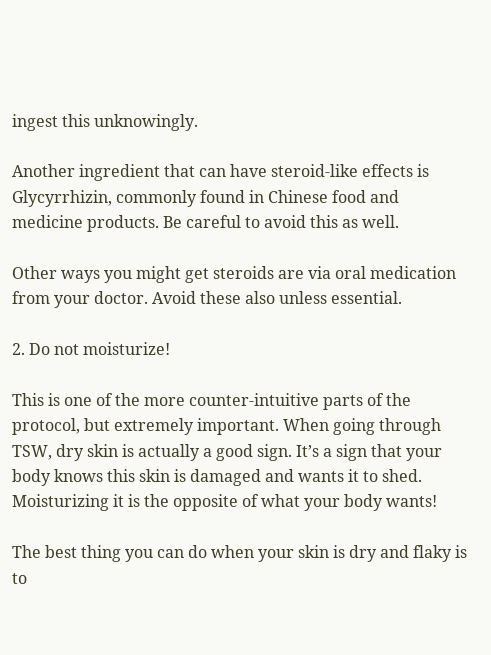ingest this unknowingly.

Another ingredient that can have steroid-like effects is Glycyrrhizin, commonly found in Chinese food and medicine products. Be careful to avoid this as well.

Other ways you might get steroids are via oral medication from your doctor. Avoid these also unless essential.

2. Do not moisturize!

This is one of the more counter-intuitive parts of the protocol, but extremely important. When going through TSW, dry skin is actually a good sign. It’s a sign that your body knows this skin is damaged and wants it to shed. Moisturizing it is the opposite of what your body wants!

The best thing you can do when your skin is dry and flaky is to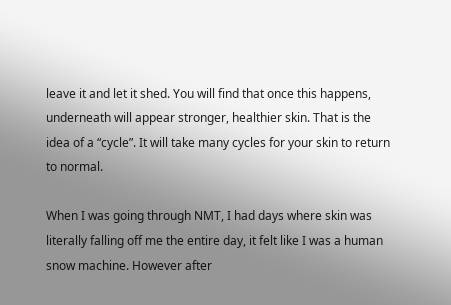leave it and let it shed. You will find that once this happens, underneath will appear stronger, healthier skin. That is the idea of a “cycle”. It will take many cycles for your skin to return to normal.

When I was going through NMT, I had days where skin was literally falling off me the entire day, it felt like I was a human snow machine. However after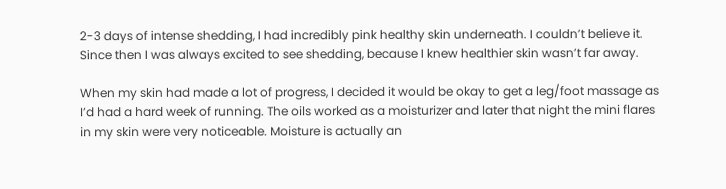2-3 days of intense shedding, I had incredibly pink healthy skin underneath. I couldn’t believe it. Since then I was always excited to see shedding, because I knew healthier skin wasn’t far away.

When my skin had made a lot of progress, I decided it would be okay to get a leg/foot massage as I’d had a hard week of running. The oils worked as a moisturizer and later that night the mini flares in my skin were very noticeable. Moisture is actually an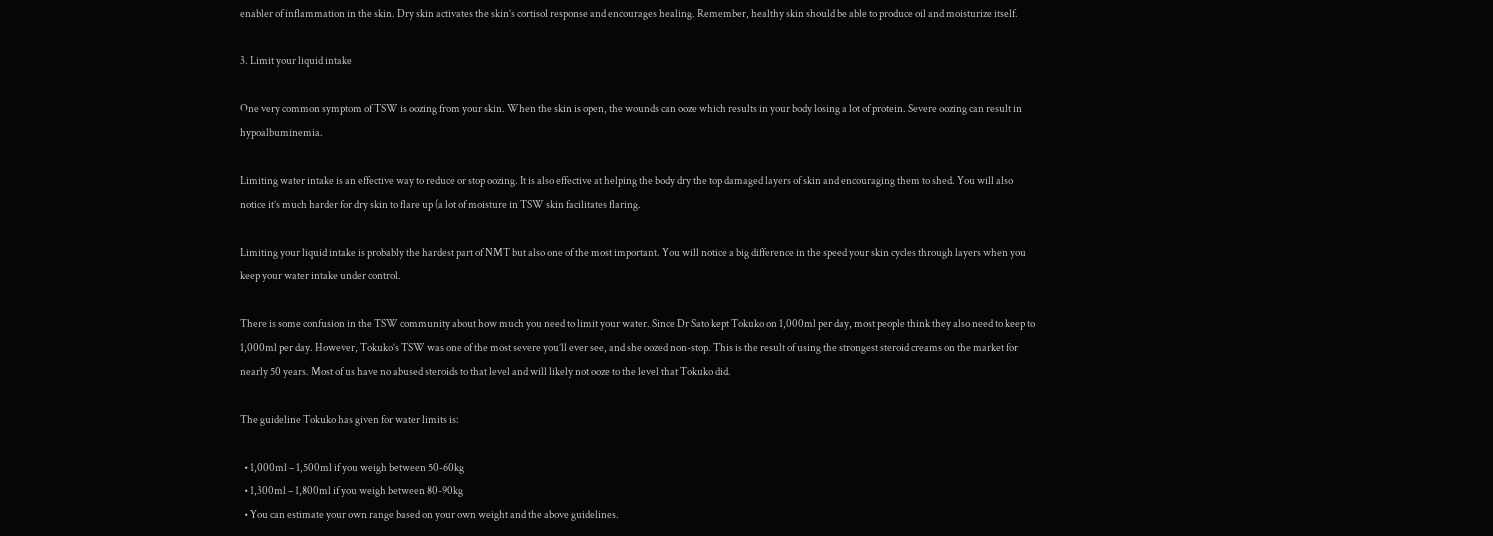enabler of inflammation in the skin. Dry skin activates the skin’s cortisol response and encourages healing. Remember, healthy skin should be able to produce oil and moisturize itself.

3. Limit your liquid intake

One very common symptom of TSW is oozing from your skin. When the skin is open, the wounds can ooze which results in your body losing a lot of protein. Severe oozing can result in hypoalbuminemia.

Limiting water intake is an effective way to reduce or stop oozing. It is also effective at helping the body dry the top damaged layers of skin and encouraging them to shed. You will also notice it’s much harder for dry skin to flare up (a lot of moisture in TSW skin facilitates flaring.

Limiting your liquid intake is probably the hardest part of NMT but also one of the most important. You will notice a big difference in the speed your skin cycles through layers when you keep your water intake under control.

There is some confusion in the TSW community about how much you need to limit your water. Since Dr Sato kept Tokuko on 1,000ml per day, most people think they also need to keep to 1,000ml per day. However, Tokuko’s TSW was one of the most severe you’ll ever see, and she oozed non-stop. This is the result of using the strongest steroid creams on the market for nearly 50 years. Most of us have no abused steroids to that level and will likely not ooze to the level that Tokuko did.

The guideline Tokuko has given for water limits is:

  • 1,000ml – 1,500ml if you weigh between 50-60kg
  • 1,300ml – 1,800ml if you weigh between 80-90kg
  • You can estimate your own range based on your own weight and the above guidelines.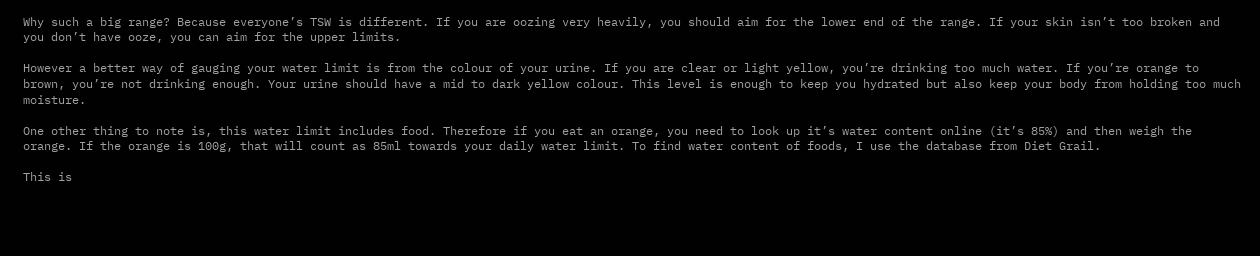Why such a big range? Because everyone’s TSW is different. If you are oozing very heavily, you should aim for the lower end of the range. If your skin isn’t too broken and you don’t have ooze, you can aim for the upper limits.

However a better way of gauging your water limit is from the colour of your urine. If you are clear or light yellow, you’re drinking too much water. If you’re orange to brown, you’re not drinking enough. Your urine should have a mid to dark yellow colour. This level is enough to keep you hydrated but also keep your body from holding too much moisture.

One other thing to note is, this water limit includes food. Therefore if you eat an orange, you need to look up it’s water content online (it’s 85%) and then weigh the orange. If the orange is 100g, that will count as 85ml towards your daily water limit. To find water content of foods, I use the database from Diet Grail.

This is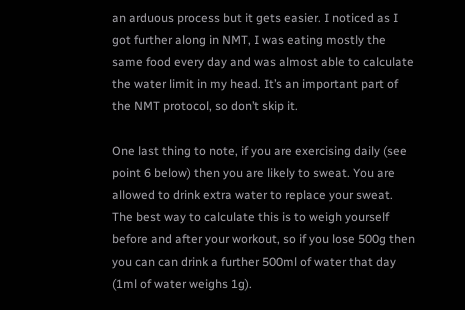an arduous process but it gets easier. I noticed as I got further along in NMT, I was eating mostly the same food every day and was almost able to calculate the water limit in my head. It’s an important part of the NMT protocol, so don’t skip it.

One last thing to note, if you are exercising daily (see point 6 below) then you are likely to sweat. You are allowed to drink extra water to replace your sweat. The best way to calculate this is to weigh yourself before and after your workout, so if you lose 500g then you can can drink a further 500ml of water that day (1ml of water weighs 1g).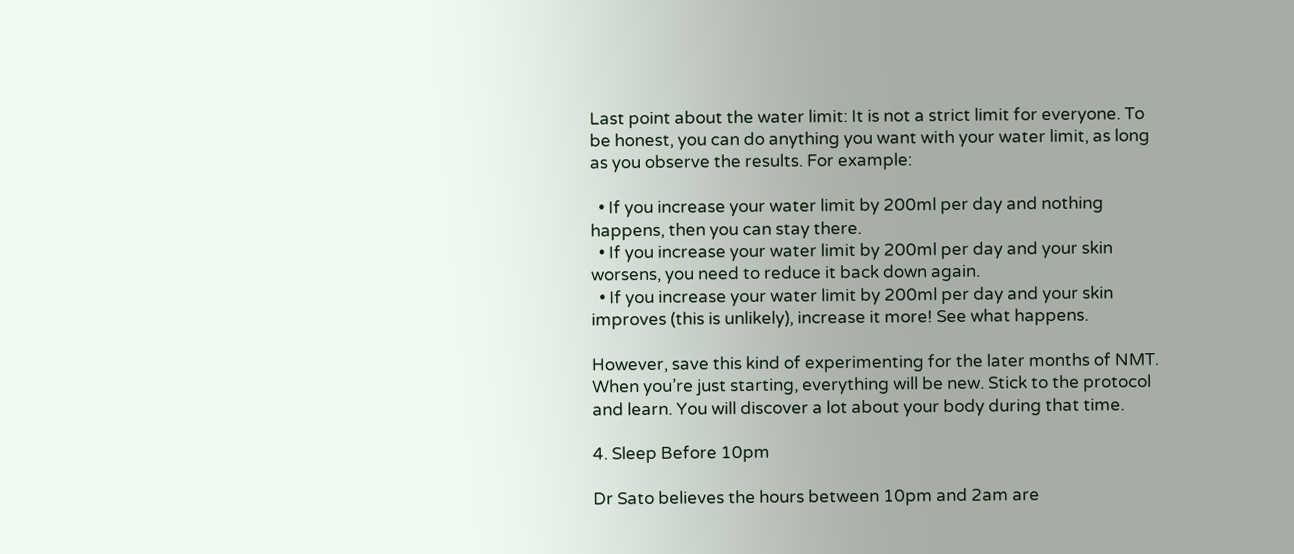Last point about the water limit: It is not a strict limit for everyone. To be honest, you can do anything you want with your water limit, as long as you observe the results. For example:

  • If you increase your water limit by 200ml per day and nothing happens, then you can stay there.
  • If you increase your water limit by 200ml per day and your skin worsens, you need to reduce it back down again.
  • If you increase your water limit by 200ml per day and your skin improves (this is unlikely), increase it more! See what happens.

However, save this kind of experimenting for the later months of NMT. When you’re just starting, everything will be new. Stick to the protocol and learn. You will discover a lot about your body during that time.

4. Sleep Before 10pm

Dr Sato believes the hours between 10pm and 2am are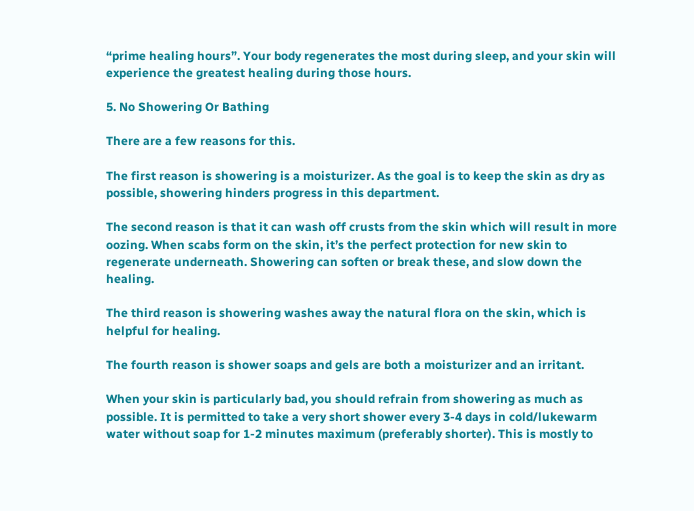“prime healing hours”. Your body regenerates the most during sleep, and your skin will experience the greatest healing during those hours.

5. No Showering Or Bathing

There are a few reasons for this.

The first reason is showering is a moisturizer. As the goal is to keep the skin as dry as possible, showering hinders progress in this department.

The second reason is that it can wash off crusts from the skin which will result in more oozing. When scabs form on the skin, it’s the perfect protection for new skin to regenerate underneath. Showering can soften or break these, and slow down the healing.

The third reason is showering washes away the natural flora on the skin, which is helpful for healing.

The fourth reason is shower soaps and gels are both a moisturizer and an irritant.

When your skin is particularly bad, you should refrain from showering as much as possible. It is permitted to take a very short shower every 3-4 days in cold/lukewarm water without soap for 1-2 minutes maximum (preferably shorter). This is mostly to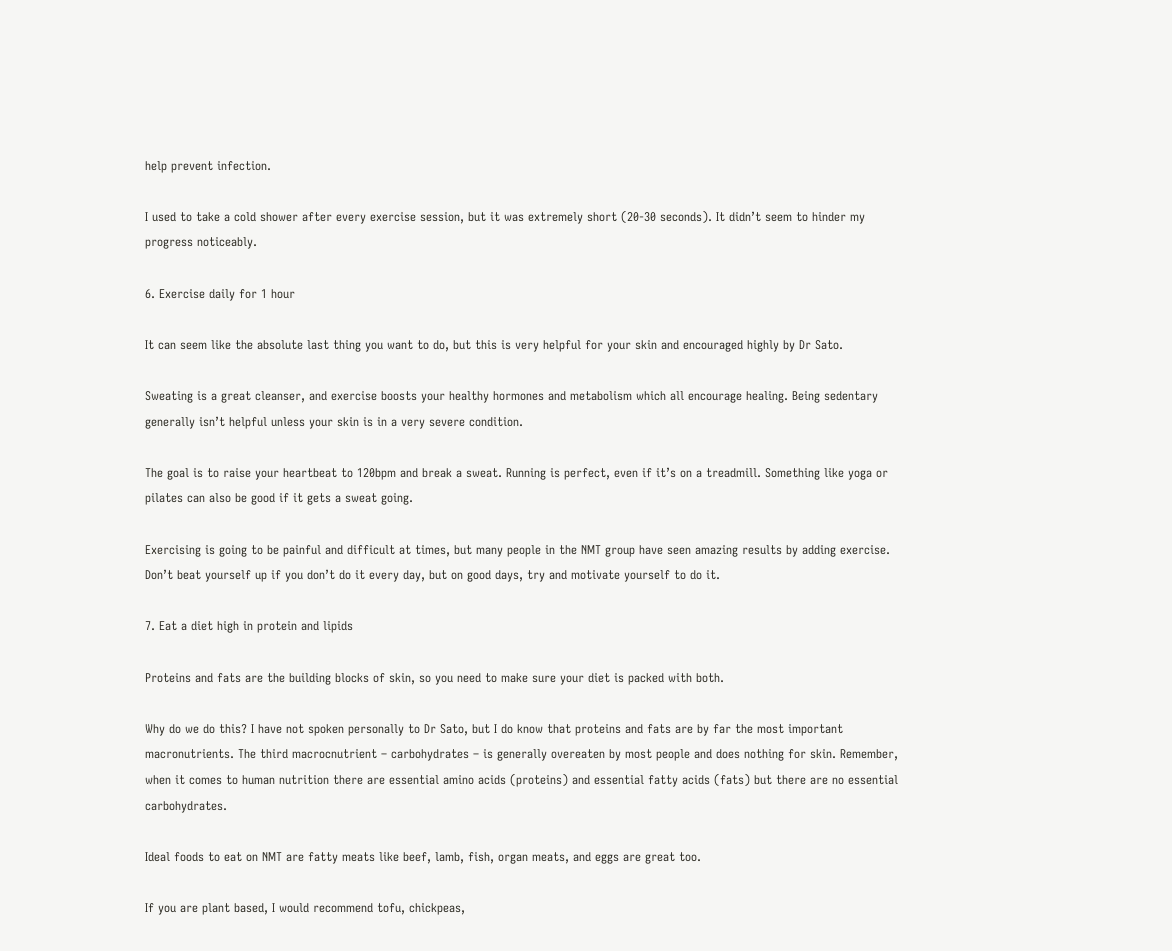help prevent infection.

I used to take a cold shower after every exercise session, but it was extremely short (20-30 seconds). It didn’t seem to hinder my progress noticeably.

6. Exercise daily for 1 hour

It can seem like the absolute last thing you want to do, but this is very helpful for your skin and encouraged highly by Dr Sato.

Sweating is a great cleanser, and exercise boosts your healthy hormones and metabolism which all encourage healing. Being sedentary generally isn’t helpful unless your skin is in a very severe condition.

The goal is to raise your heartbeat to 120bpm and break a sweat. Running is perfect, even if it’s on a treadmill. Something like yoga or pilates can also be good if it gets a sweat going.

Exercising is going to be painful and difficult at times, but many people in the NMT group have seen amazing results by adding exercise. Don’t beat yourself up if you don’t do it every day, but on good days, try and motivate yourself to do it.

7. Eat a diet high in protein and lipids

Proteins and fats are the building blocks of skin, so you need to make sure your diet is packed with both.

Why do we do this? I have not spoken personally to Dr Sato, but I do know that proteins and fats are by far the most important macronutrients. The third macrocnutrient – carbohydrates – is generally overeaten by most people and does nothing for skin. Remember, when it comes to human nutrition there are essential amino acids (proteins) and essential fatty acids (fats) but there are no essential carbohydrates.

Ideal foods to eat on NMT are fatty meats like beef, lamb, fish, organ meats, and eggs are great too.

If you are plant based, I would recommend tofu, chickpeas,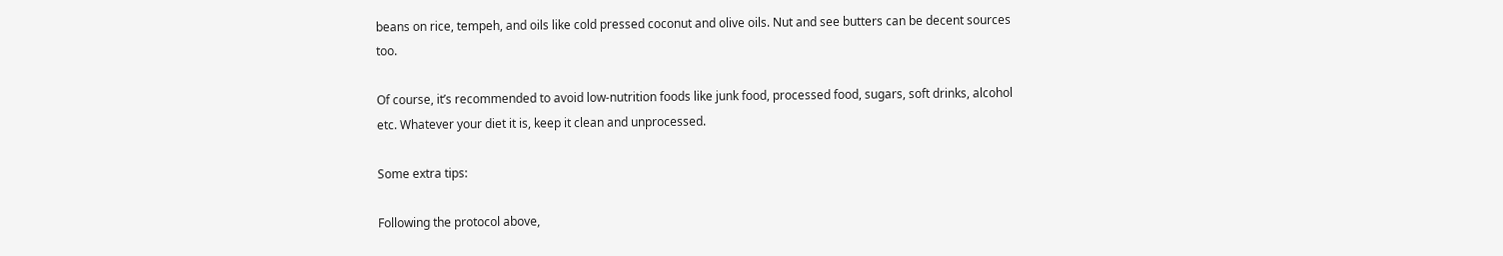beans on rice, tempeh, and oils like cold pressed coconut and olive oils. Nut and see butters can be decent sources too.

Of course, it’s recommended to avoid low-nutrition foods like junk food, processed food, sugars, soft drinks, alcohol etc. Whatever your diet it is, keep it clean and unprocessed.

Some extra tips:

Following the protocol above,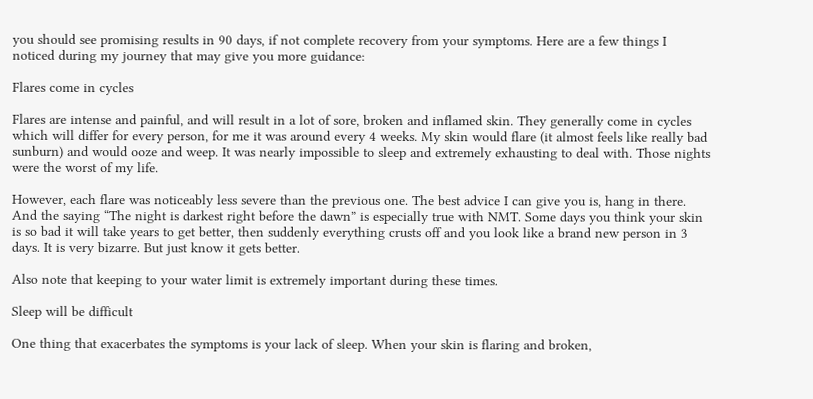you should see promising results in 90 days, if not complete recovery from your symptoms. Here are a few things I noticed during my journey that may give you more guidance:

Flares come in cycles

Flares are intense and painful, and will result in a lot of sore, broken and inflamed skin. They generally come in cycles which will differ for every person, for me it was around every 4 weeks. My skin would flare (it almost feels like really bad sunburn) and would ooze and weep. It was nearly impossible to sleep and extremely exhausting to deal with. Those nights were the worst of my life.

However, each flare was noticeably less severe than the previous one. The best advice I can give you is, hang in there. And the saying “The night is darkest right before the dawn” is especially true with NMT. Some days you think your skin is so bad it will take years to get better, then suddenly everything crusts off and you look like a brand new person in 3 days. It is very bizarre. But just know it gets better.

Also note that keeping to your water limit is extremely important during these times.

Sleep will be difficult

One thing that exacerbates the symptoms is your lack of sleep. When your skin is flaring and broken,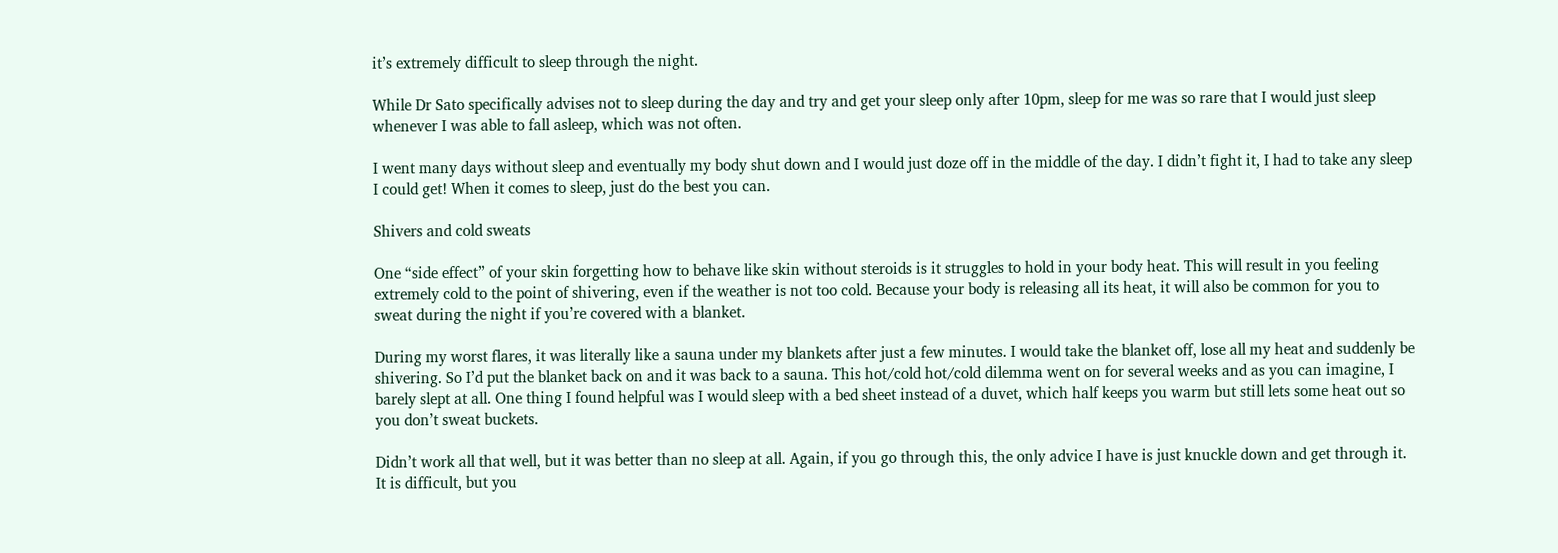it’s extremely difficult to sleep through the night.

While Dr Sato specifically advises not to sleep during the day and try and get your sleep only after 10pm, sleep for me was so rare that I would just sleep whenever I was able to fall asleep, which was not often.

I went many days without sleep and eventually my body shut down and I would just doze off in the middle of the day. I didn’t fight it, I had to take any sleep I could get! When it comes to sleep, just do the best you can.

Shivers and cold sweats

One “side effect” of your skin forgetting how to behave like skin without steroids is it struggles to hold in your body heat. This will result in you feeling extremely cold to the point of shivering, even if the weather is not too cold. Because your body is releasing all its heat, it will also be common for you to sweat during the night if you’re covered with a blanket.

During my worst flares, it was literally like a sauna under my blankets after just a few minutes. I would take the blanket off, lose all my heat and suddenly be shivering. So I’d put the blanket back on and it was back to a sauna. This hot/cold hot/cold dilemma went on for several weeks and as you can imagine, I barely slept at all. One thing I found helpful was I would sleep with a bed sheet instead of a duvet, which half keeps you warm but still lets some heat out so you don’t sweat buckets.

Didn’t work all that well, but it was better than no sleep at all. Again, if you go through this, the only advice I have is just knuckle down and get through it. It is difficult, but you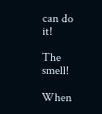can do it!

The smell!

When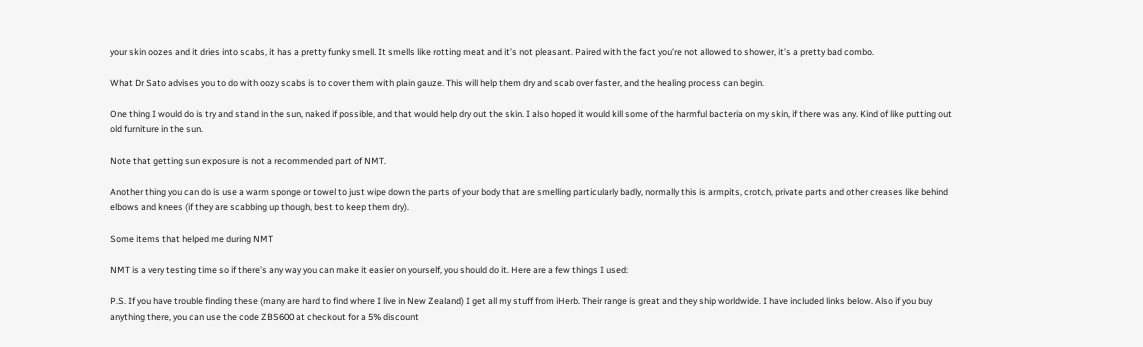your skin oozes and it dries into scabs, it has a pretty funky smell. It smells like rotting meat and it’s not pleasant. Paired with the fact you’re not allowed to shower, it’s a pretty bad combo.

What Dr Sato advises you to do with oozy scabs is to cover them with plain gauze. This will help them dry and scab over faster, and the healing process can begin.

One thing I would do is try and stand in the sun, naked if possible, and that would help dry out the skin. I also hoped it would kill some of the harmful bacteria on my skin, if there was any. Kind of like putting out old furniture in the sun.

Note that getting sun exposure is not a recommended part of NMT.

Another thing you can do is use a warm sponge or towel to just wipe down the parts of your body that are smelling particularly badly, normally this is armpits, crotch, private parts and other creases like behind elbows and knees (if they are scabbing up though, best to keep them dry).

Some items that helped me during NMT

NMT is a very testing time so if there’s any way you can make it easier on yourself, you should do it. Here are a few things I used:

P.S. If you have trouble finding these (many are hard to find where I live in New Zealand) I get all my stuff from iHerb. Their range is great and they ship worldwide. I have included links below. Also if you buy anything there, you can use the code ZBS600 at checkout for a 5% discount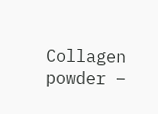Collagen powder –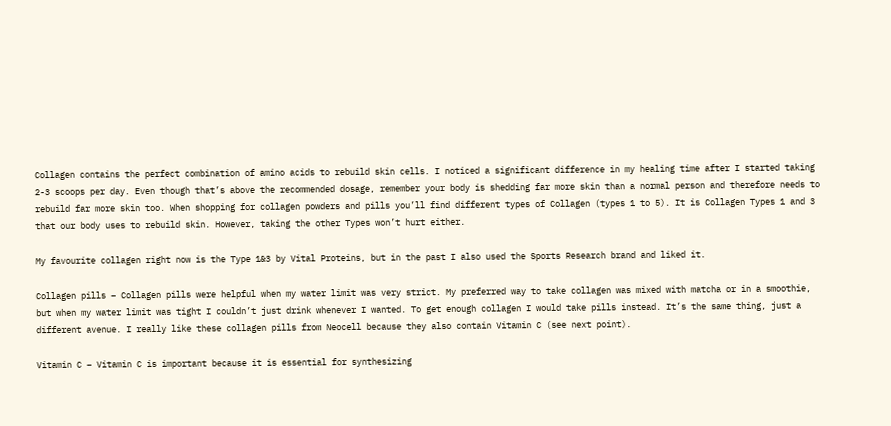Collagen contains the perfect combination of amino acids to rebuild skin cells. I noticed a significant difference in my healing time after I started taking 2-3 scoops per day. Even though that’s above the recommended dosage, remember your body is shedding far more skin than a normal person and therefore needs to rebuild far more skin too. When shopping for collagen powders and pills you’ll find different types of Collagen (types 1 to 5). It is Collagen Types 1 and 3 that our body uses to rebuild skin. However, taking the other Types won’t hurt either.

My favourite collagen right now is the Type 1&3 by Vital Proteins, but in the past I also used the Sports Research brand and liked it.

Collagen pills – Collagen pills were helpful when my water limit was very strict. My preferred way to take collagen was mixed with matcha or in a smoothie, but when my water limit was tight I couldn’t just drink whenever I wanted. To get enough collagen I would take pills instead. It’s the same thing, just a different avenue. I really like these collagen pills from Neocell because they also contain Vitamin C (see next point).

Vitamin C – Vitamin C is important because it is essential for synthesizing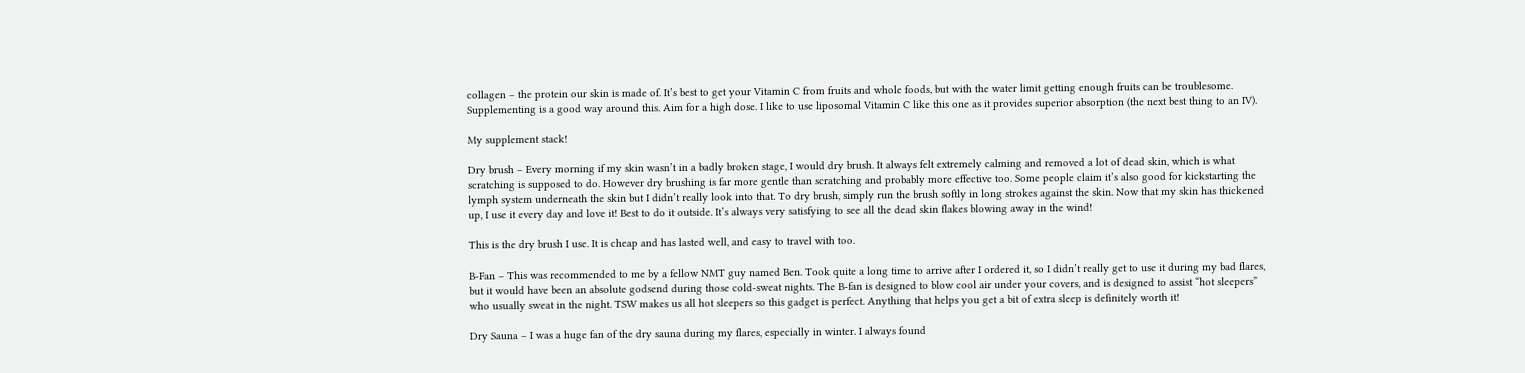collagen – the protein our skin is made of. It’s best to get your Vitamin C from fruits and whole foods, but with the water limit getting enough fruits can be troublesome. Supplementing is a good way around this. Aim for a high dose. I like to use liposomal Vitamin C like this one as it provides superior absorption (the next best thing to an IV).

My supplement stack!

Dry brush – Every morning if my skin wasn’t in a badly broken stage, I would dry brush. It always felt extremely calming and removed a lot of dead skin, which is what scratching is supposed to do. However dry brushing is far more gentle than scratching and probably more effective too. Some people claim it’s also good for kickstarting the lymph system underneath the skin but I didn’t really look into that. To dry brush, simply run the brush softly in long strokes against the skin. Now that my skin has thickened up, I use it every day and love it! Best to do it outside. It’s always very satisfying to see all the dead skin flakes blowing away in the wind!

This is the dry brush I use. It is cheap and has lasted well, and easy to travel with too.

B-Fan – This was recommended to me by a fellow NMT guy named Ben. Took quite a long time to arrive after I ordered it, so I didn’t really get to use it during my bad flares, but it would have been an absolute godsend during those cold-sweat nights. The B-fan is designed to blow cool air under your covers, and is designed to assist “hot sleepers” who usually sweat in the night. TSW makes us all hot sleepers so this gadget is perfect. Anything that helps you get a bit of extra sleep is definitely worth it!

Dry Sauna – I was a huge fan of the dry sauna during my flares, especially in winter. I always found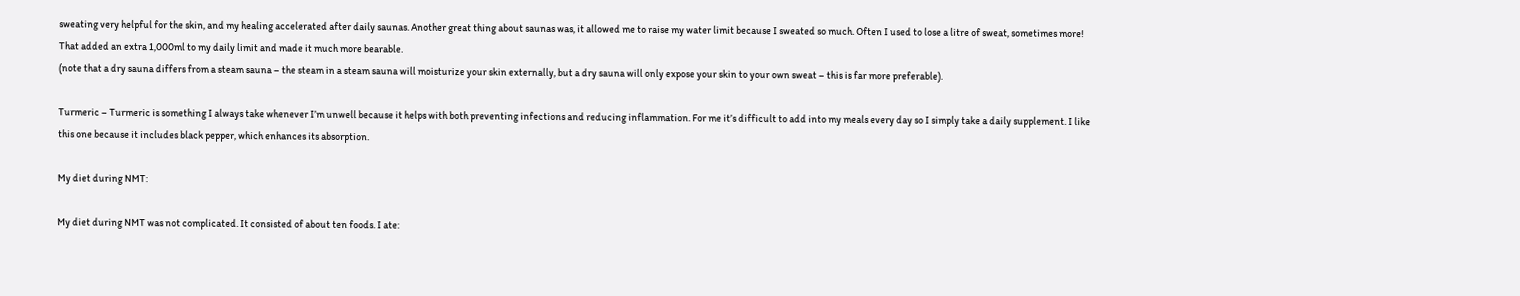sweating very helpful for the skin, and my healing accelerated after daily saunas. Another great thing about saunas was, it allowed me to raise my water limit because I sweated so much. Often I used to lose a litre of sweat, sometimes more! That added an extra 1,000ml to my daily limit and made it much more bearable.
(note that a dry sauna differs from a steam sauna – the steam in a steam sauna will moisturize your skin externally, but a dry sauna will only expose your skin to your own sweat – this is far more preferable).

Turmeric – Turmeric is something I always take whenever I’m unwell because it helps with both preventing infections and reducing inflammation. For me it’s difficult to add into my meals every day so I simply take a daily supplement. I like this one because it includes black pepper, which enhances its absorption.

My diet during NMT:

My diet during NMT was not complicated. It consisted of about ten foods. I ate: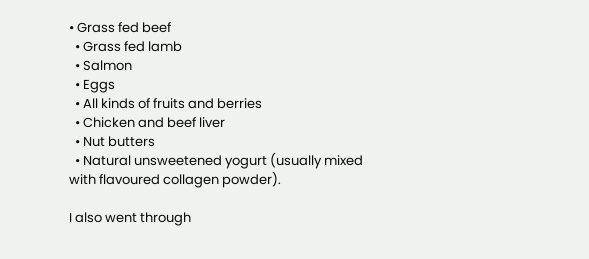• Grass fed beef
  • Grass fed lamb
  • Salmon
  • Eggs
  • All kinds of fruits and berries
  • Chicken and beef liver
  • Nut butters
  • Natural unsweetened yogurt (usually mixed with flavoured collagen powder).

I also went through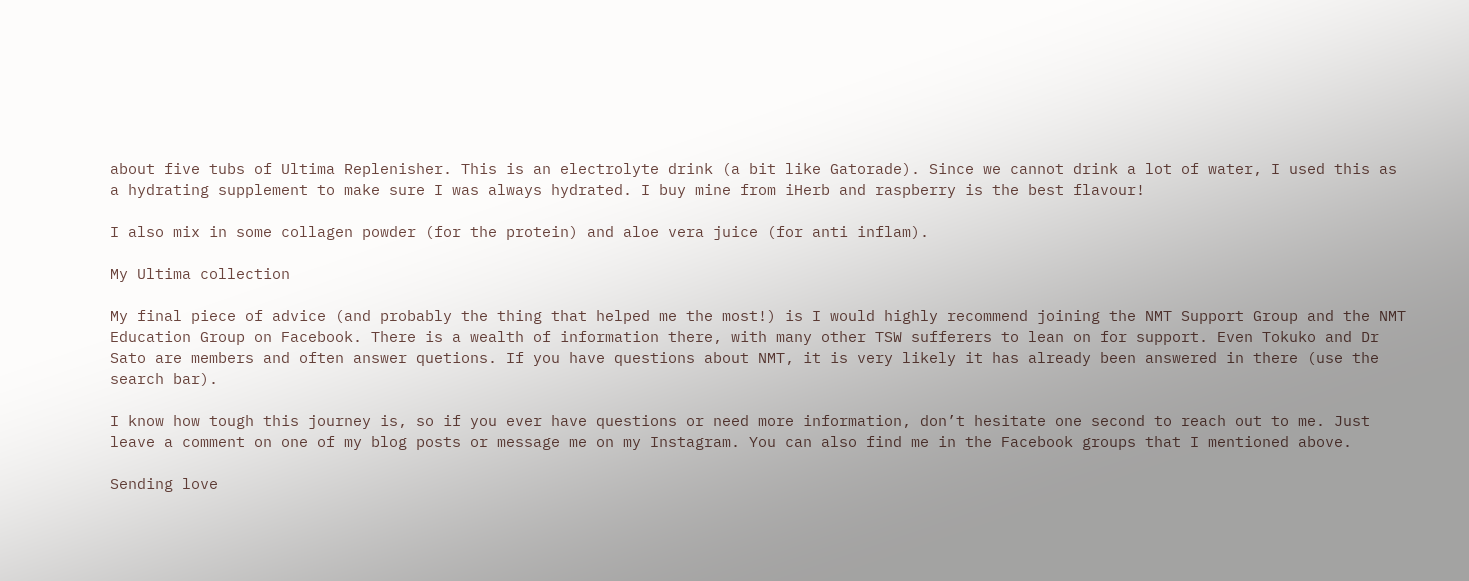about five tubs of Ultima Replenisher. This is an electrolyte drink (a bit like Gatorade). Since we cannot drink a lot of water, I used this as a hydrating supplement to make sure I was always hydrated. I buy mine from iHerb and raspberry is the best flavour!

I also mix in some collagen powder (for the protein) and aloe vera juice (for anti inflam).

My Ultima collection

My final piece of advice (and probably the thing that helped me the most!) is I would highly recommend joining the NMT Support Group and the NMT Education Group on Facebook. There is a wealth of information there, with many other TSW sufferers to lean on for support. Even Tokuko and Dr Sato are members and often answer quetions. If you have questions about NMT, it is very likely it has already been answered in there (use the search bar).

I know how tough this journey is, so if you ever have questions or need more information, don’t hesitate one second to reach out to me. Just leave a comment on one of my blog posts or message me on my Instagram. You can also find me in the Facebook groups that I mentioned above.

Sending love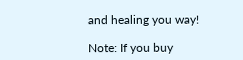and healing you way!

Note: If you buy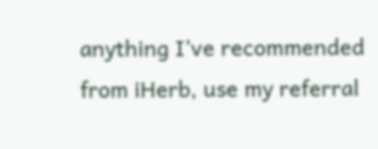anything I’ve recommended from iHerb, use my referral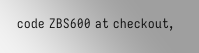code ZBS600 at checkout,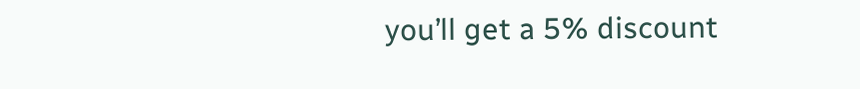you’ll get a 5% discount